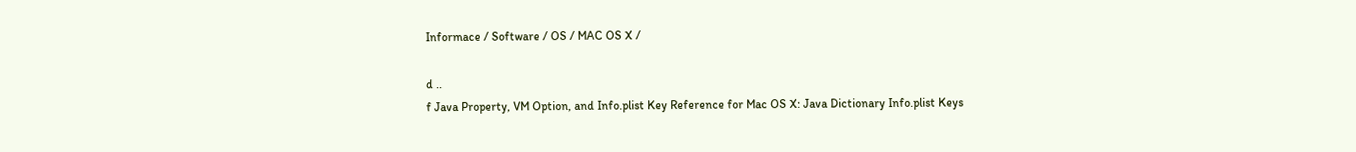Informace / Software / OS / MAC OS X /

d ..
f Java Property, VM Option, and Info.plist Key Reference for Mac OS X: Java Dictionary Info.plist Keys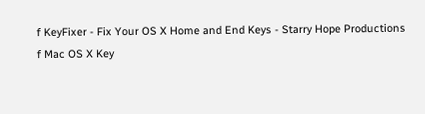f KeyFixer - Fix Your OS X Home and End Keys - Starry Hope Productions
f Mac OS X Key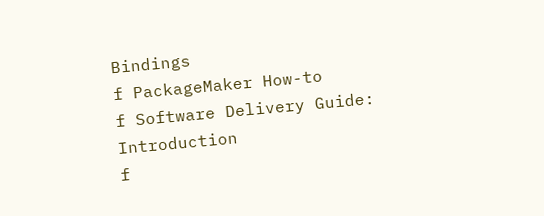Bindings
f PackageMaker How-to
f Software Delivery Guide: Introduction
f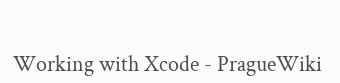Working with Xcode - PragueWiki